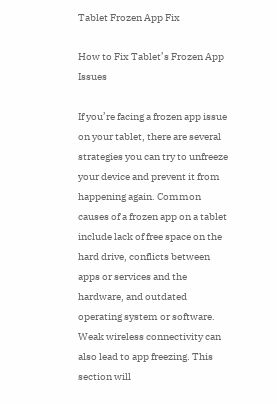Tablet Frozen App Fix

How to Fix Tablet’s Frozen App Issues

If you’re facing a frozen app issue on your tablet, there are several strategies you can try to unfreeze your device and prevent it from happening again. Common causes of a frozen app on a tablet include lack of free space on the hard drive, conflicts between apps or services and the hardware, and outdated operating system or software. Weak wireless connectivity can also lead to app freezing. This section will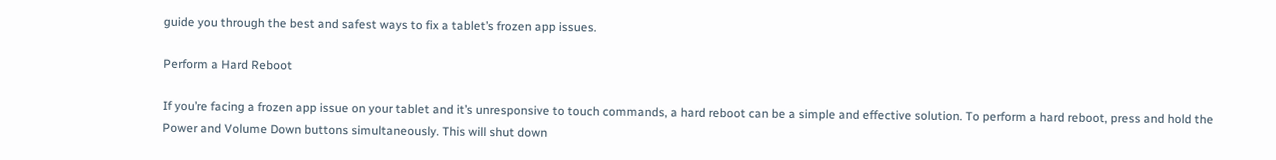guide you through the best and safest ways to fix a tablet’s frozen app issues.

Perform a Hard Reboot

If you’re facing a frozen app issue on your tablet and it’s unresponsive to touch commands, a hard reboot can be a simple and effective solution. To perform a hard reboot, press and hold the Power and Volume Down buttons simultaneously. This will shut down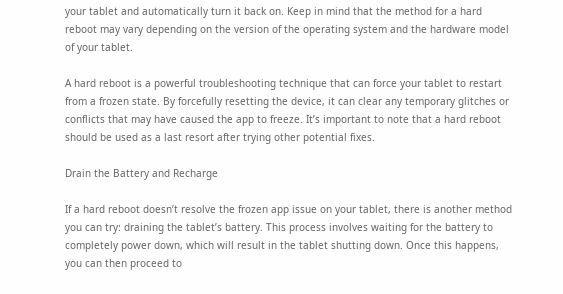your tablet and automatically turn it back on. Keep in mind that the method for a hard reboot may vary depending on the version of the operating system and the hardware model of your tablet.

A hard reboot is a powerful troubleshooting technique that can force your tablet to restart from a frozen state. By forcefully resetting the device, it can clear any temporary glitches or conflicts that may have caused the app to freeze. It’s important to note that a hard reboot should be used as a last resort after trying other potential fixes.

Drain the Battery and Recharge

If a hard reboot doesn’t resolve the frozen app issue on your tablet, there is another method you can try: draining the tablet’s battery. This process involves waiting for the battery to completely power down, which will result in the tablet shutting down. Once this happens, you can then proceed to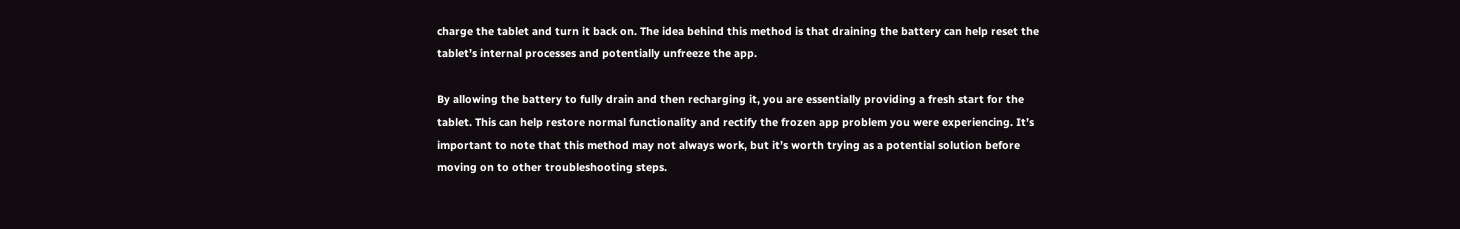charge the tablet and turn it back on. The idea behind this method is that draining the battery can help reset the tablet’s internal processes and potentially unfreeze the app.

By allowing the battery to fully drain and then recharging it, you are essentially providing a fresh start for the tablet. This can help restore normal functionality and rectify the frozen app problem you were experiencing. It’s important to note that this method may not always work, but it’s worth trying as a potential solution before moving on to other troubleshooting steps.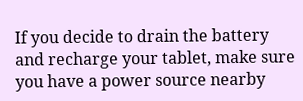If you decide to drain the battery and recharge your tablet, make sure you have a power source nearby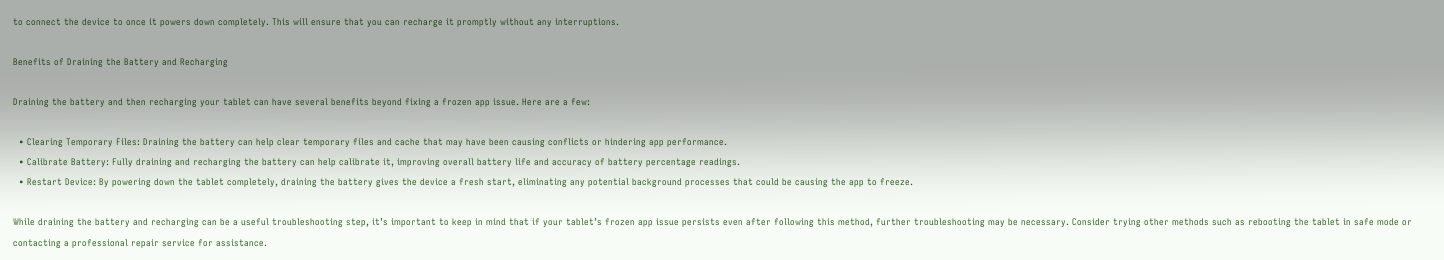to connect the device to once it powers down completely. This will ensure that you can recharge it promptly without any interruptions.

Benefits of Draining the Battery and Recharging

Draining the battery and then recharging your tablet can have several benefits beyond fixing a frozen app issue. Here are a few:

  • Clearing Temporary Files: Draining the battery can help clear temporary files and cache that may have been causing conflicts or hindering app performance.
  • Calibrate Battery: Fully draining and recharging the battery can help calibrate it, improving overall battery life and accuracy of battery percentage readings.
  • Restart Device: By powering down the tablet completely, draining the battery gives the device a fresh start, eliminating any potential background processes that could be causing the app to freeze.

While draining the battery and recharging can be a useful troubleshooting step, it’s important to keep in mind that if your tablet’s frozen app issue persists even after following this method, further troubleshooting may be necessary. Consider trying other methods such as rebooting the tablet in safe mode or contacting a professional repair service for assistance.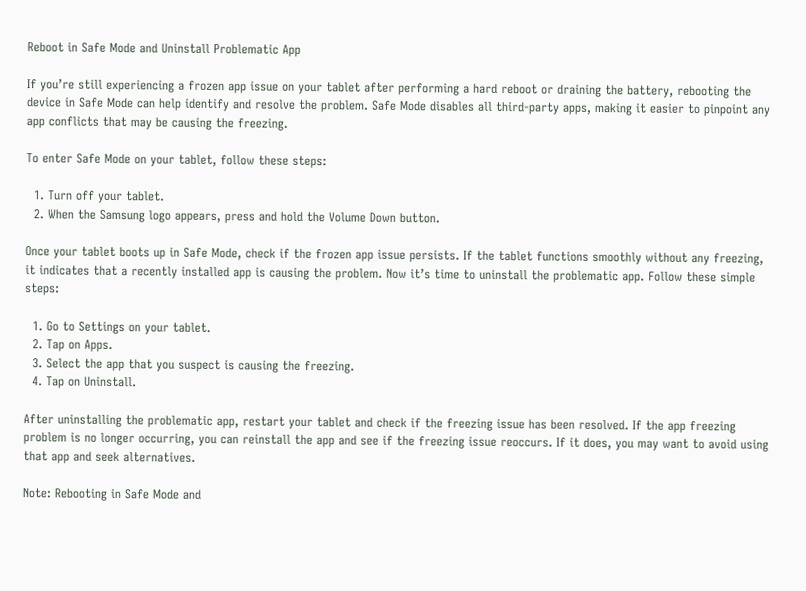Reboot in Safe Mode and Uninstall Problematic App

If you’re still experiencing a frozen app issue on your tablet after performing a hard reboot or draining the battery, rebooting the device in Safe Mode can help identify and resolve the problem. Safe Mode disables all third-party apps, making it easier to pinpoint any app conflicts that may be causing the freezing.

To enter Safe Mode on your tablet, follow these steps:

  1. Turn off your tablet.
  2. When the Samsung logo appears, press and hold the Volume Down button.

Once your tablet boots up in Safe Mode, check if the frozen app issue persists. If the tablet functions smoothly without any freezing, it indicates that a recently installed app is causing the problem. Now it’s time to uninstall the problematic app. Follow these simple steps:

  1. Go to Settings on your tablet.
  2. Tap on Apps.
  3. Select the app that you suspect is causing the freezing.
  4. Tap on Uninstall.

After uninstalling the problematic app, restart your tablet and check if the freezing issue has been resolved. If the app freezing problem is no longer occurring, you can reinstall the app and see if the freezing issue reoccurs. If it does, you may want to avoid using that app and seek alternatives.

Note: Rebooting in Safe Mode and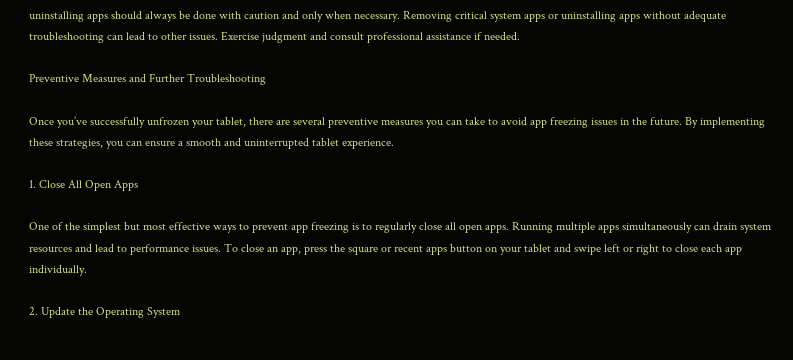uninstalling apps should always be done with caution and only when necessary. Removing critical system apps or uninstalling apps without adequate troubleshooting can lead to other issues. Exercise judgment and consult professional assistance if needed.

Preventive Measures and Further Troubleshooting

Once you’ve successfully unfrozen your tablet, there are several preventive measures you can take to avoid app freezing issues in the future. By implementing these strategies, you can ensure a smooth and uninterrupted tablet experience.

1. Close All Open Apps

One of the simplest but most effective ways to prevent app freezing is to regularly close all open apps. Running multiple apps simultaneously can drain system resources and lead to performance issues. To close an app, press the square or recent apps button on your tablet and swipe left or right to close each app individually.

2. Update the Operating System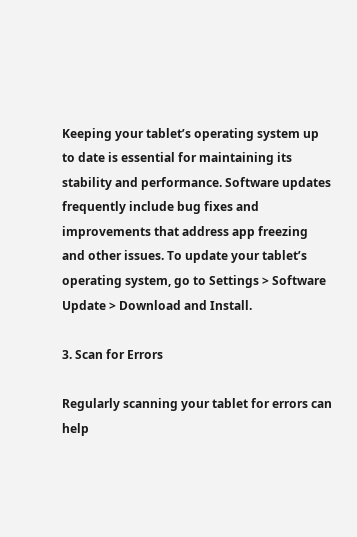Keeping your tablet’s operating system up to date is essential for maintaining its stability and performance. Software updates frequently include bug fixes and improvements that address app freezing and other issues. To update your tablet’s operating system, go to Settings > Software Update > Download and Install.

3. Scan for Errors

Regularly scanning your tablet for errors can help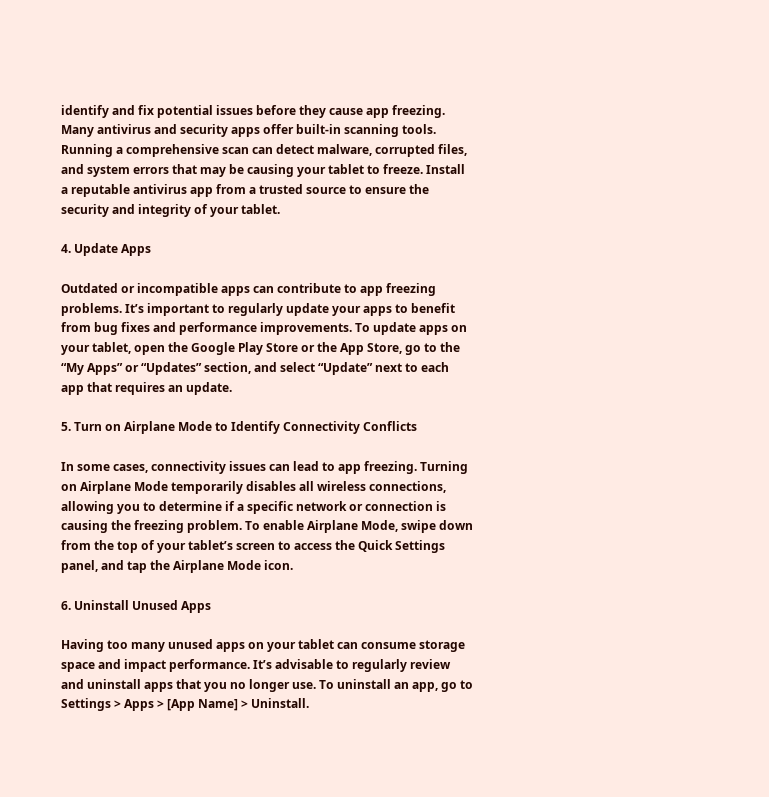identify and fix potential issues before they cause app freezing. Many antivirus and security apps offer built-in scanning tools. Running a comprehensive scan can detect malware, corrupted files, and system errors that may be causing your tablet to freeze. Install a reputable antivirus app from a trusted source to ensure the security and integrity of your tablet.

4. Update Apps

Outdated or incompatible apps can contribute to app freezing problems. It’s important to regularly update your apps to benefit from bug fixes and performance improvements. To update apps on your tablet, open the Google Play Store or the App Store, go to the “My Apps” or “Updates” section, and select “Update” next to each app that requires an update.

5. Turn on Airplane Mode to Identify Connectivity Conflicts

In some cases, connectivity issues can lead to app freezing. Turning on Airplane Mode temporarily disables all wireless connections, allowing you to determine if a specific network or connection is causing the freezing problem. To enable Airplane Mode, swipe down from the top of your tablet’s screen to access the Quick Settings panel, and tap the Airplane Mode icon.

6. Uninstall Unused Apps

Having too many unused apps on your tablet can consume storage space and impact performance. It’s advisable to regularly review and uninstall apps that you no longer use. To uninstall an app, go to Settings > Apps > [App Name] > Uninstall.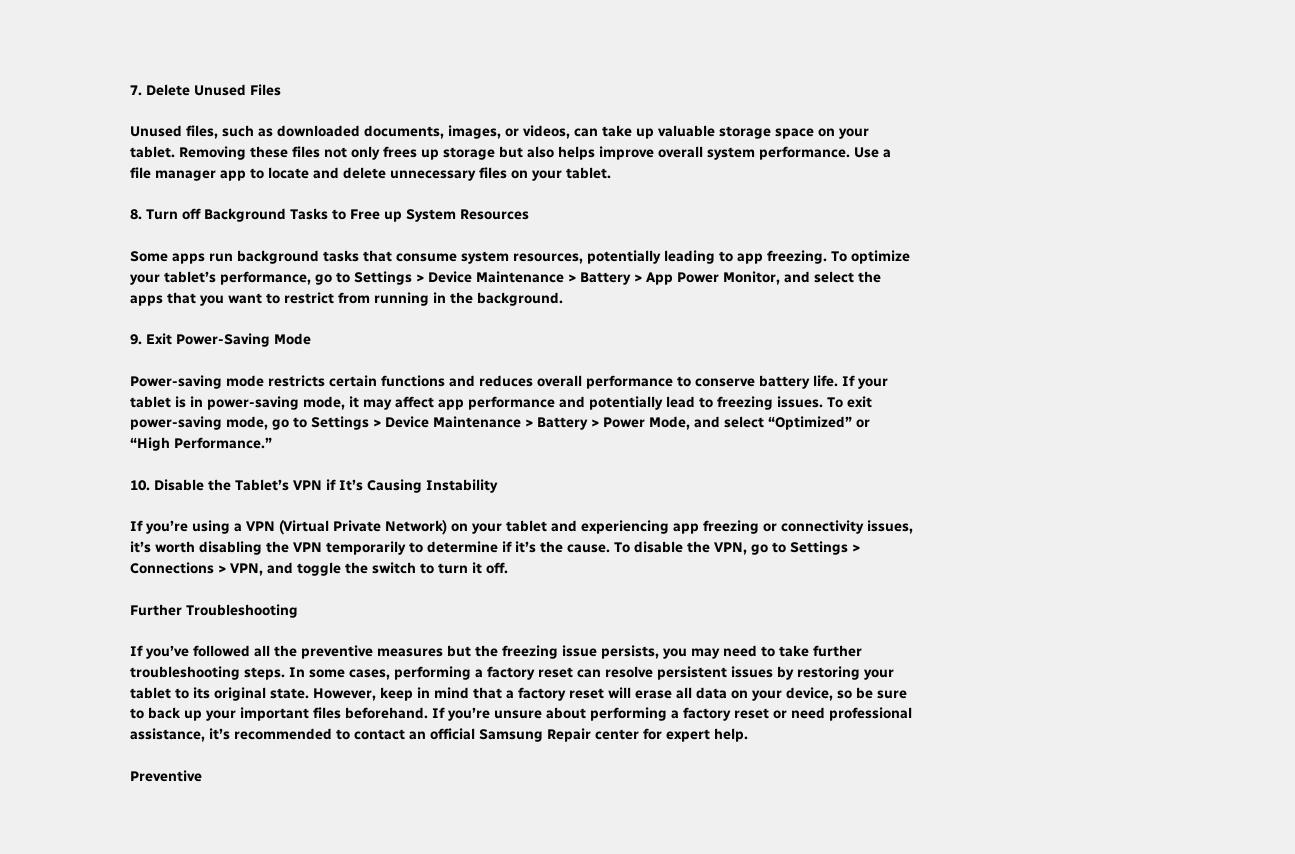7. Delete Unused Files

Unused files, such as downloaded documents, images, or videos, can take up valuable storage space on your tablet. Removing these files not only frees up storage but also helps improve overall system performance. Use a file manager app to locate and delete unnecessary files on your tablet.

8. Turn off Background Tasks to Free up System Resources

Some apps run background tasks that consume system resources, potentially leading to app freezing. To optimize your tablet’s performance, go to Settings > Device Maintenance > Battery > App Power Monitor, and select the apps that you want to restrict from running in the background.

9. Exit Power-Saving Mode

Power-saving mode restricts certain functions and reduces overall performance to conserve battery life. If your tablet is in power-saving mode, it may affect app performance and potentially lead to freezing issues. To exit power-saving mode, go to Settings > Device Maintenance > Battery > Power Mode, and select “Optimized” or “High Performance.”

10. Disable the Tablet’s VPN if It’s Causing Instability

If you’re using a VPN (Virtual Private Network) on your tablet and experiencing app freezing or connectivity issues, it’s worth disabling the VPN temporarily to determine if it’s the cause. To disable the VPN, go to Settings > Connections > VPN, and toggle the switch to turn it off.

Further Troubleshooting

If you’ve followed all the preventive measures but the freezing issue persists, you may need to take further troubleshooting steps. In some cases, performing a factory reset can resolve persistent issues by restoring your tablet to its original state. However, keep in mind that a factory reset will erase all data on your device, so be sure to back up your important files beforehand. If you’re unsure about performing a factory reset or need professional assistance, it’s recommended to contact an official Samsung Repair center for expert help.

Preventive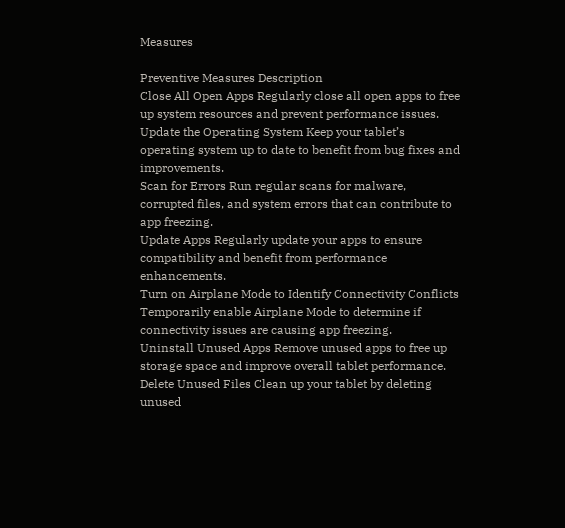Measures

Preventive Measures Description
Close All Open Apps Regularly close all open apps to free up system resources and prevent performance issues.
Update the Operating System Keep your tablet’s operating system up to date to benefit from bug fixes and improvements.
Scan for Errors Run regular scans for malware, corrupted files, and system errors that can contribute to app freezing.
Update Apps Regularly update your apps to ensure compatibility and benefit from performance enhancements.
Turn on Airplane Mode to Identify Connectivity Conflicts Temporarily enable Airplane Mode to determine if connectivity issues are causing app freezing.
Uninstall Unused Apps Remove unused apps to free up storage space and improve overall tablet performance.
Delete Unused Files Clean up your tablet by deleting unused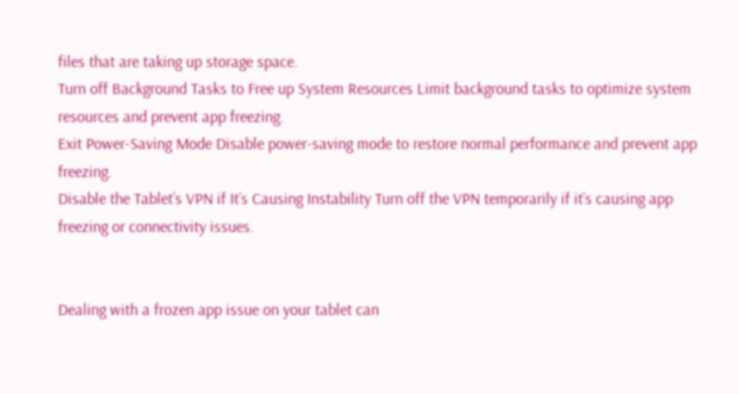files that are taking up storage space.
Turn off Background Tasks to Free up System Resources Limit background tasks to optimize system resources and prevent app freezing.
Exit Power-Saving Mode Disable power-saving mode to restore normal performance and prevent app freezing.
Disable the Tablet’s VPN if It’s Causing Instability Turn off the VPN temporarily if it’s causing app freezing or connectivity issues.


Dealing with a frozen app issue on your tablet can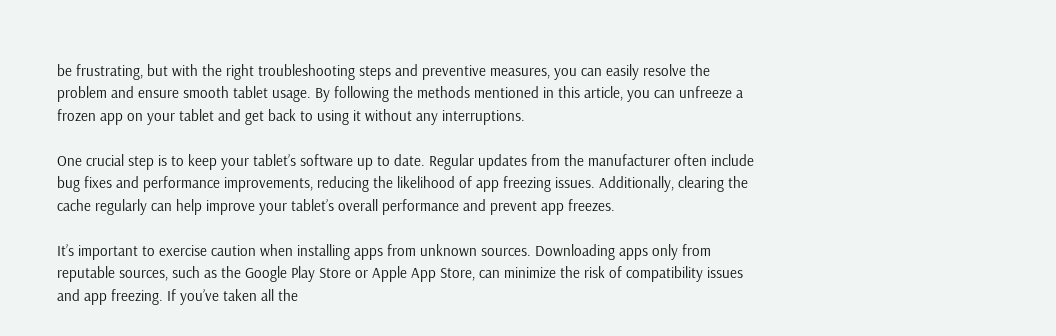be frustrating, but with the right troubleshooting steps and preventive measures, you can easily resolve the problem and ensure smooth tablet usage. By following the methods mentioned in this article, you can unfreeze a frozen app on your tablet and get back to using it without any interruptions.

One crucial step is to keep your tablet’s software up to date. Regular updates from the manufacturer often include bug fixes and performance improvements, reducing the likelihood of app freezing issues. Additionally, clearing the cache regularly can help improve your tablet’s overall performance and prevent app freezes.

It’s important to exercise caution when installing apps from unknown sources. Downloading apps only from reputable sources, such as the Google Play Store or Apple App Store, can minimize the risk of compatibility issues and app freezing. If you’ve taken all the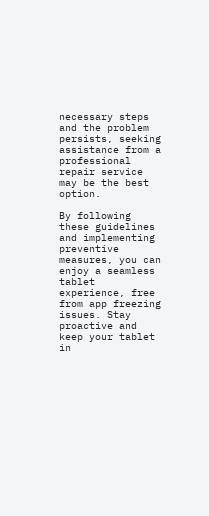necessary steps and the problem persists, seeking assistance from a professional repair service may be the best option.

By following these guidelines and implementing preventive measures, you can enjoy a seamless tablet experience, free from app freezing issues. Stay proactive and keep your tablet in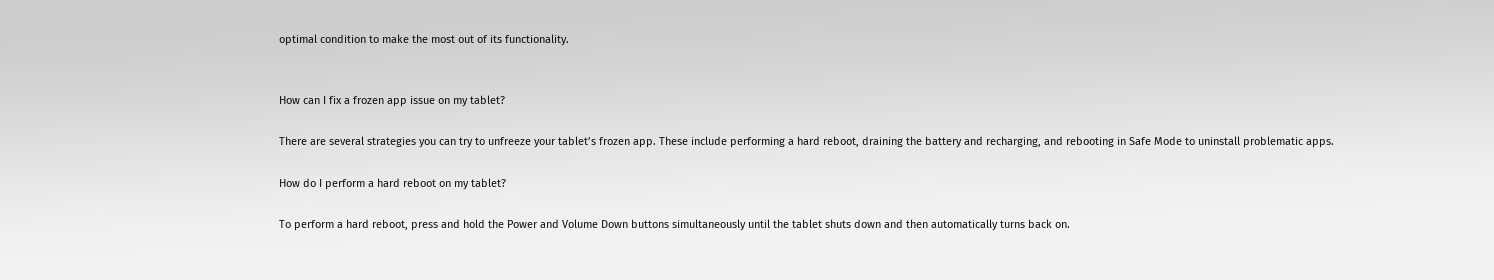optimal condition to make the most out of its functionality.


How can I fix a frozen app issue on my tablet?

There are several strategies you can try to unfreeze your tablet’s frozen app. These include performing a hard reboot, draining the battery and recharging, and rebooting in Safe Mode to uninstall problematic apps.

How do I perform a hard reboot on my tablet?

To perform a hard reboot, press and hold the Power and Volume Down buttons simultaneously until the tablet shuts down and then automatically turns back on.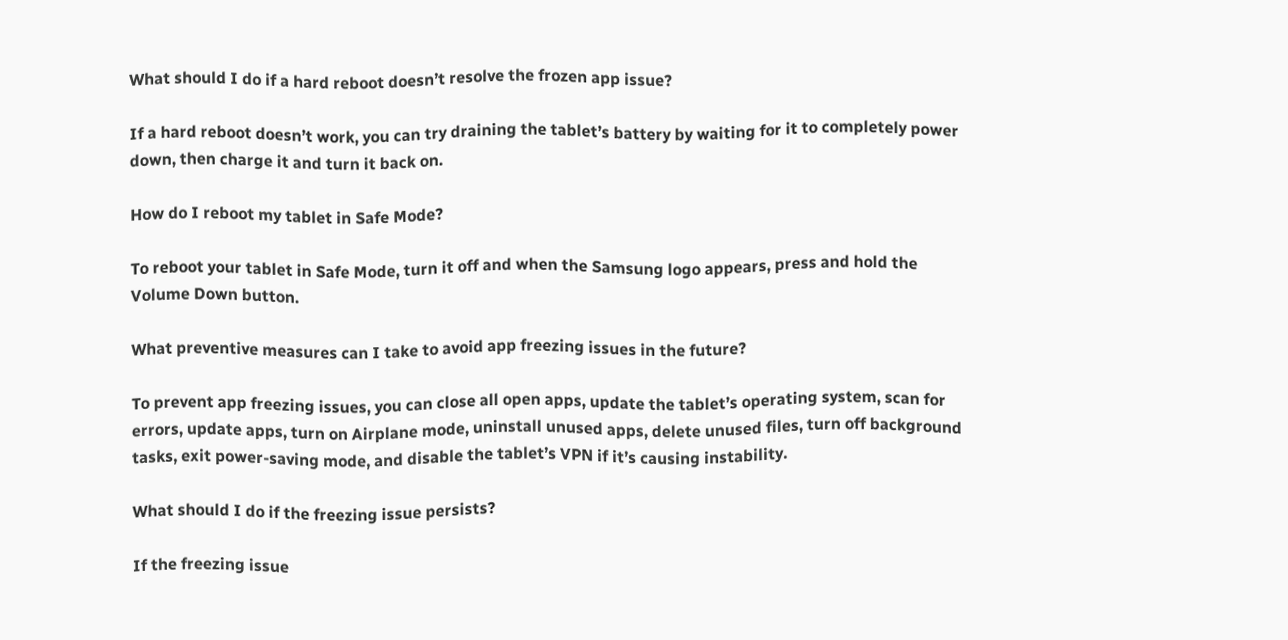What should I do if a hard reboot doesn’t resolve the frozen app issue?

If a hard reboot doesn’t work, you can try draining the tablet’s battery by waiting for it to completely power down, then charge it and turn it back on.

How do I reboot my tablet in Safe Mode?

To reboot your tablet in Safe Mode, turn it off and when the Samsung logo appears, press and hold the Volume Down button.

What preventive measures can I take to avoid app freezing issues in the future?

To prevent app freezing issues, you can close all open apps, update the tablet’s operating system, scan for errors, update apps, turn on Airplane mode, uninstall unused apps, delete unused files, turn off background tasks, exit power-saving mode, and disable the tablet’s VPN if it’s causing instability.

What should I do if the freezing issue persists?

If the freezing issue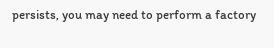persists, you may need to perform a factory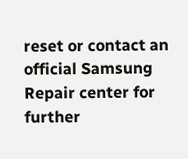reset or contact an official Samsung Repair center for further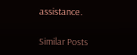assistance.

Similar Posts